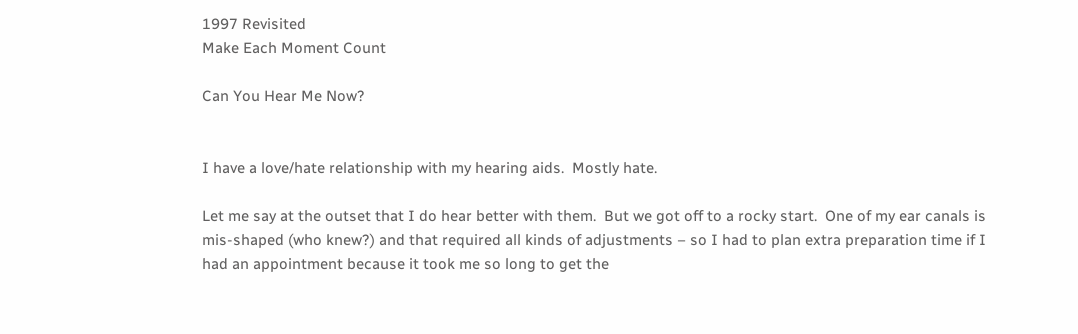1997 Revisited
Make Each Moment Count

Can You Hear Me Now?


I have a love/hate relationship with my hearing aids.  Mostly hate.

Let me say at the outset that I do hear better with them.  But we got off to a rocky start.  One of my ear canals is mis-shaped (who knew?) and that required all kinds of adjustments – so I had to plan extra preparation time if I had an appointment because it took me so long to get the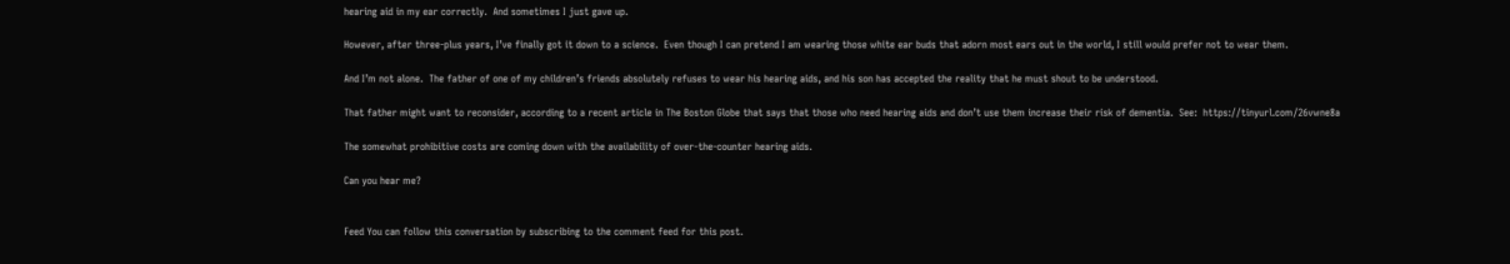hearing aid in my ear correctly.  And sometimes I just gave up.

However, after three-plus years, I’ve finally got it down to a science.  Even though I can pretend I am wearing those white ear buds that adorn most ears out in the world, I still would prefer not to wear them.

And I’m not alone.  The father of one of my children’s friends absolutely refuses to wear his hearing aids, and his son has accepted the reality that he must shout to be understood.

That father might want to reconsider, according to a recent article in The Boston Globe that says that those who need hearing aids and don’t use them increase their risk of dementia.  See:  https://tinyurl.com/26vwne8a

The somewhat prohibitive costs are coming down with the availability of over-the-counter hearing aids.

Can you hear me?


Feed You can follow this conversation by subscribing to the comment feed for this post.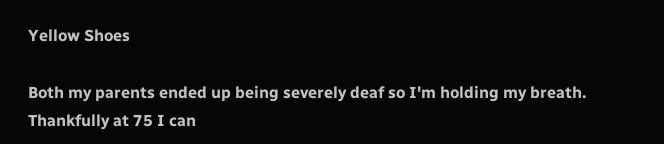Yellow Shoes

Both my parents ended up being severely deaf so I'm holding my breath.
Thankfully at 75 I can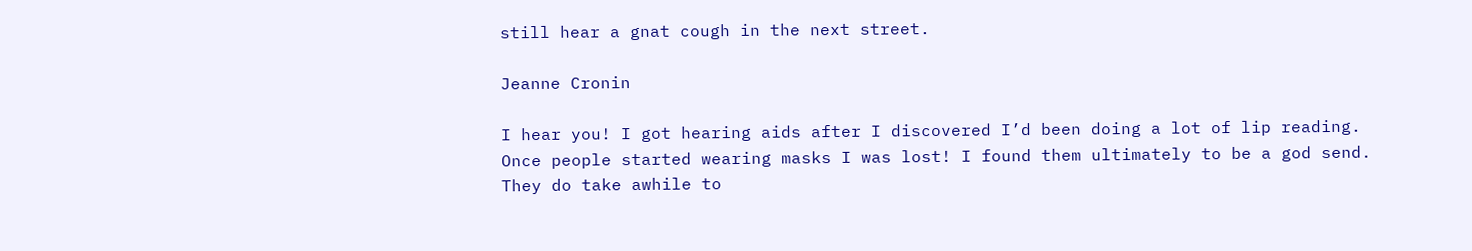still hear a gnat cough in the next street.

Jeanne Cronin

I hear you! I got hearing aids after I discovered I’d been doing a lot of lip reading. Once people started wearing masks I was lost! I found them ultimately to be a god send. They do take awhile to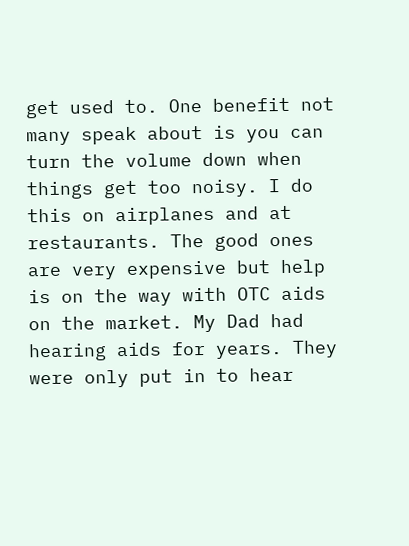get used to. One benefit not many speak about is you can turn the volume down when things get too noisy. I do this on airplanes and at restaurants. The good ones are very expensive but help is on the way with OTC aids on the market. My Dad had hearing aids for years. They were only put in to hear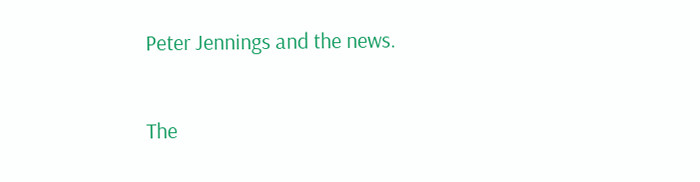Peter Jennings and the news.

The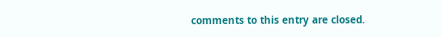comments to this entry are closed.